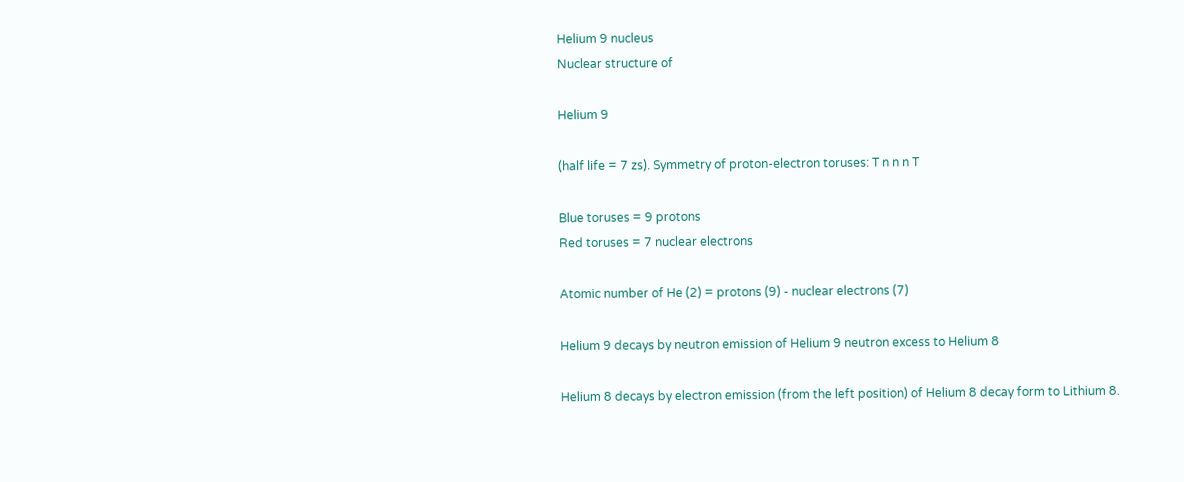Helium 9 nucleus
Nuclear structure of

Helium 9

(half life = 7 zs). Symmetry of proton-electron toruses: T n n n T

Blue toruses = 9 protons
Red toruses = 7 nuclear electrons

Atomic number of He (2) = protons (9) - nuclear electrons (7)

Helium 9 decays by neutron emission of Helium 9 neutron excess to Helium 8

Helium 8 decays by electron emission (from the left position) of Helium 8 decay form to Lithium 8.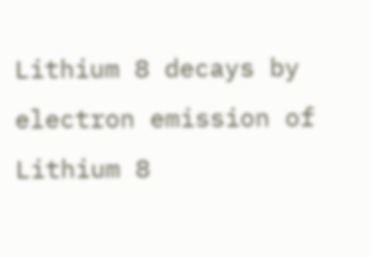Lithium 8 decays by electron emission of Lithium 8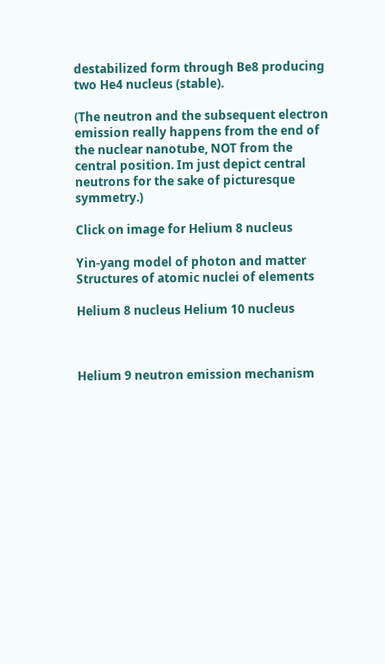destabilized form through Be8 producing two He4 nucleus (stable).

(The neutron and the subsequent electron emission really happens from the end of the nuclear nanotube, NOT from the central position. Im just depict central neutrons for the sake of picturesque symmetry.)

Click on image for Helium 8 nucleus

Yin-yang model of photon and matter
Structures of atomic nuclei of elements

Helium 8 nucleus Helium 10 nucleus



Helium 9 neutron emission mechanism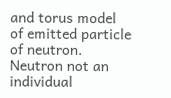and torus model of emitted particle of neutron. Neutron not an individual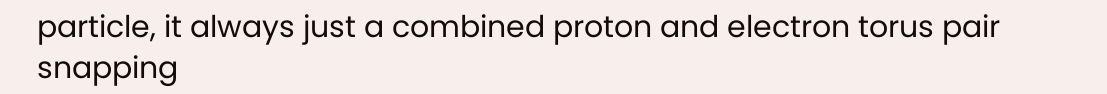particle, it always just a combined proton and electron torus pair snapping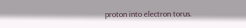proton into electron torus.